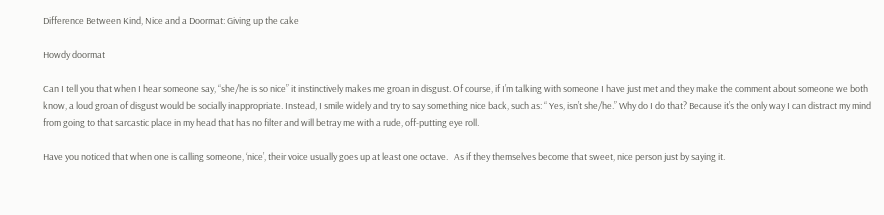Difference Between Kind, Nice and a Doormat: Giving up the cake

Howdy doormat

Can I tell you that when I hear someone say, “she/he is so nice” it instinctively makes me groan in disgust. Of course, if I’m talking with someone I have just met and they make the comment about someone we both know, a loud groan of disgust would be socially inappropriate. Instead, I smile widely and try to say something nice back, such as: “ Yes, isn’t she/he.” Why do I do that? Because it’s the only way I can distract my mind from going to that sarcastic place in my head that has no filter and will betray me with a rude, off-putting eye roll.

Have you noticed that when one is calling someone, ‘nice’, their voice usually goes up at least one octave.   As if they themselves become that sweet, nice person just by saying it.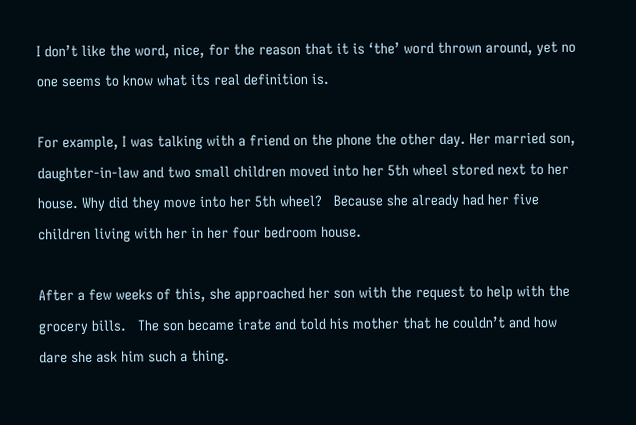I don’t like the word, nice, for the reason that it is ‘the’ word thrown around, yet no one seems to know what its real definition is.

For example, I was talking with a friend on the phone the other day. Her married son, daughter-in-law and two small children moved into her 5th wheel stored next to her house. Why did they move into her 5th wheel?   Because she already had her five children living with her in her four bedroom house.

After a few weeks of this, she approached her son with the request to help with the grocery bills.   The son became irate and told his mother that he couldn’t and how dare she ask him such a thing.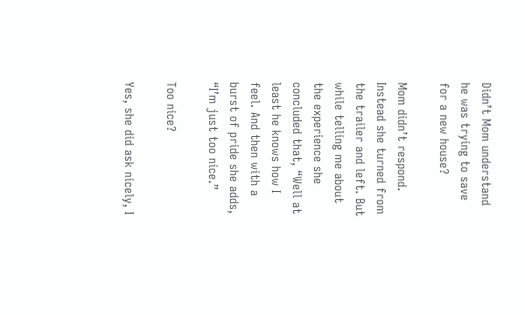Didn’t Mom understand he was trying to save for a new house?

Mom didn’t respond.   Instead she turned from the trailer and left. But while telling me about the experience she concluded that, “Well at least he knows how I feel. And then with a burst of pride she adds, “I’m just too nice.”

Too nice?

Yes, she did ask nicely, I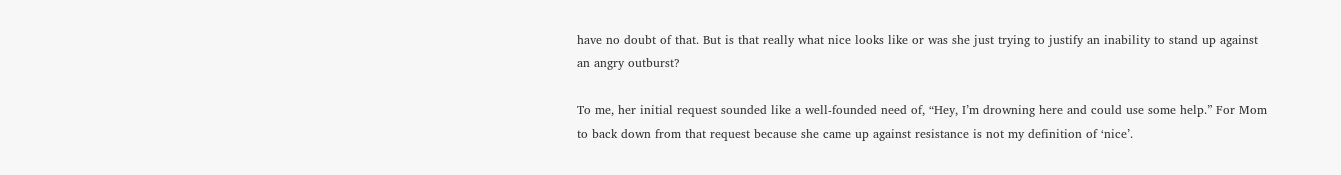have no doubt of that. But is that really what nice looks like or was she just trying to justify an inability to stand up against an angry outburst?

To me, her initial request sounded like a well-founded need of, “Hey, I’m drowning here and could use some help.” For Mom to back down from that request because she came up against resistance is not my definition of ‘nice’.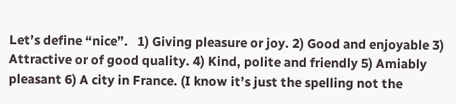Let’s define “nice”.   1) Giving pleasure or joy. 2) Good and enjoyable 3) Attractive or of good quality. 4) Kind, polite and friendly 5) Amiably pleasant 6) A city in France. (I know it’s just the spelling not the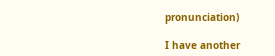pronunciation)

I have another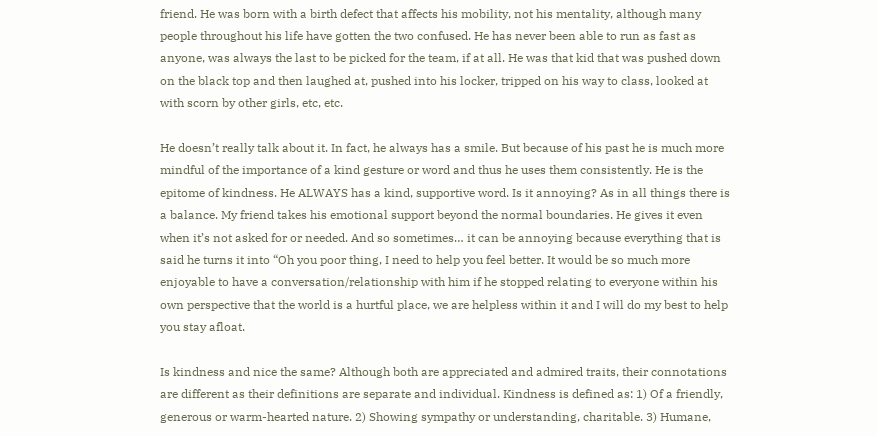friend. He was born with a birth defect that affects his mobility, not his mentality, although many people throughout his life have gotten the two confused. He has never been able to run as fast as anyone, was always the last to be picked for the team, if at all. He was that kid that was pushed down on the black top and then laughed at, pushed into his locker, tripped on his way to class, looked at with scorn by other girls, etc, etc.

He doesn’t really talk about it. In fact, he always has a smile. But because of his past he is much more mindful of the importance of a kind gesture or word and thus he uses them consistently. He is the epitome of kindness. He ALWAYS has a kind, supportive word. Is it annoying? As in all things there is a balance. My friend takes his emotional support beyond the normal boundaries. He gives it even when it’s not asked for or needed. And so sometimes… it can be annoying because everything that is said he turns it into “Oh you poor thing, I need to help you feel better. It would be so much more enjoyable to have a conversation/relationship with him if he stopped relating to everyone within his own perspective that the world is a hurtful place, we are helpless within it and I will do my best to help you stay afloat.

Is kindness and nice the same? Although both are appreciated and admired traits, their connotations are different as their definitions are separate and individual. Kindness is defined as: 1) Of a friendly, generous or warm-hearted nature. 2) Showing sympathy or understanding, charitable. 3) Humane,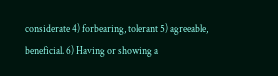considerate 4) forbearing, tolerant 5) agreeable, beneficial. 6) Having or showing a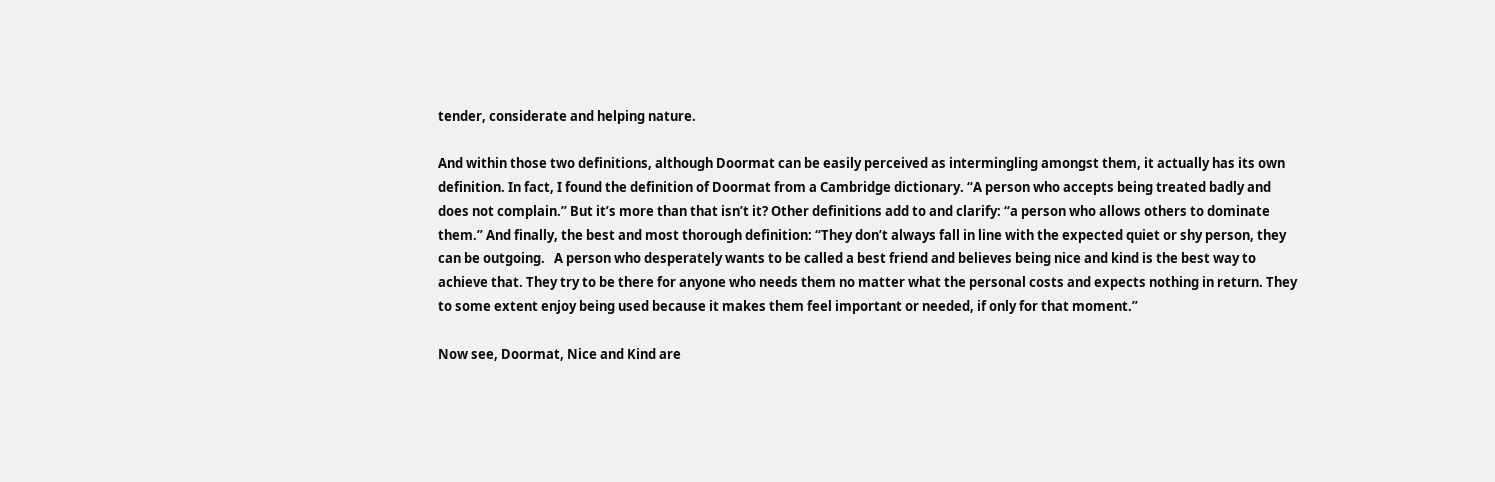tender, considerate and helping nature.

And within those two definitions, although Doormat can be easily perceived as intermingling amongst them, it actually has its own definition. In fact, I found the definition of Doormat from a Cambridge dictionary. “A person who accepts being treated badly and does not complain.” But it’s more than that isn’t it? Other definitions add to and clarify: “a person who allows others to dominate them.” And finally, the best and most thorough definition: “They don’t always fall in line with the expected quiet or shy person, they can be outgoing.   A person who desperately wants to be called a best friend and believes being nice and kind is the best way to achieve that. They try to be there for anyone who needs them no matter what the personal costs and expects nothing in return. They to some extent enjoy being used because it makes them feel important or needed, if only for that moment.”

Now see, Doormat, Nice and Kind are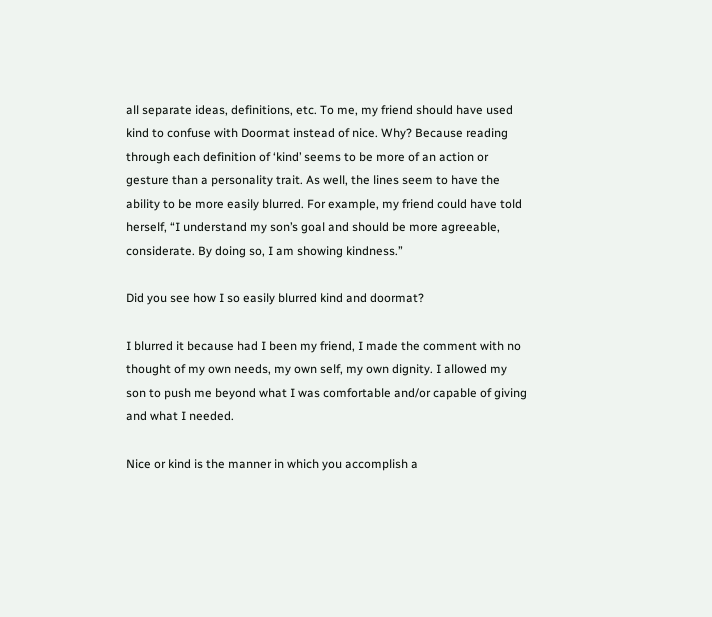all separate ideas, definitions, etc. To me, my friend should have used kind to confuse with Doormat instead of nice. Why? Because reading through each definition of ‘kind’ seems to be more of an action or gesture than a personality trait. As well, the lines seem to have the ability to be more easily blurred. For example, my friend could have told herself, “I understand my son’s goal and should be more agreeable, considerate. By doing so, I am showing kindness.”

Did you see how I so easily blurred kind and doormat?

I blurred it because had I been my friend, I made the comment with no thought of my own needs, my own self, my own dignity. I allowed my son to push me beyond what I was comfortable and/or capable of giving and what I needed.

Nice or kind is the manner in which you accomplish a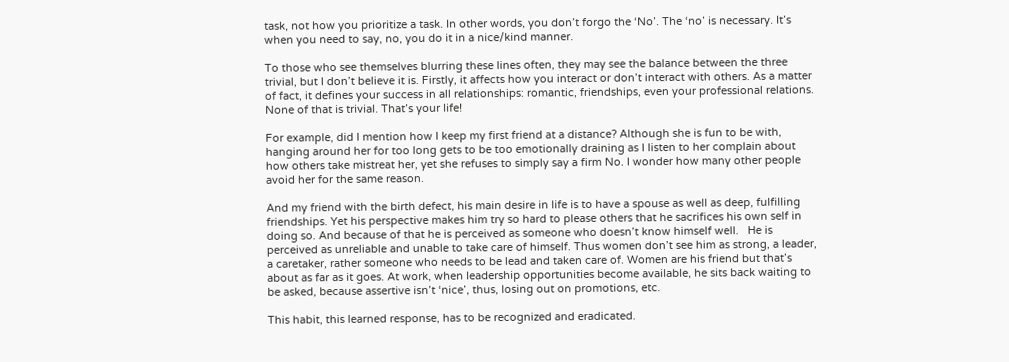task, not how you prioritize a task. In other words, you don’t forgo the ‘No’. The ‘no’ is necessary. It’s when you need to say, no, you do it in a nice/kind manner.

To those who see themselves blurring these lines often, they may see the balance between the three trivial, but I don’t believe it is. Firstly, it affects how you interact or don’t interact with others. As a matter of fact, it defines your success in all relationships: romantic, friendships, even your professional relations. None of that is trivial. That’s your life!

For example, did I mention how I keep my first friend at a distance? Although she is fun to be with, hanging around her for too long gets to be too emotionally draining as I listen to her complain about how others take mistreat her, yet she refuses to simply say a firm No. I wonder how many other people avoid her for the same reason.

And my friend with the birth defect, his main desire in life is to have a spouse as well as deep, fulfilling friendships. Yet his perspective makes him try so hard to please others that he sacrifices his own self in doing so. And because of that he is perceived as someone who doesn’t know himself well.   He is perceived as unreliable and unable to take care of himself. Thus women don’t see him as strong, a leader, a caretaker, rather someone who needs to be lead and taken care of. Women are his friend but that’s about as far as it goes. At work, when leadership opportunities become available, he sits back waiting to be asked, because assertive isn’t ‘nice’, thus, losing out on promotions, etc.

This habit, this learned response, has to be recognized and eradicated.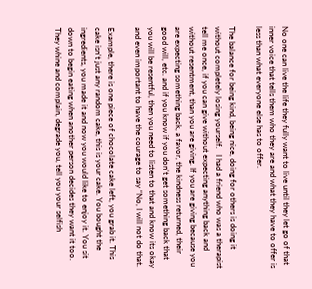No one can live the life they fully want to live until they let go of that inner voice that tells them who they are and what they have to offer is less than what everyone else has to offer.

The balance for being kind, being nice, doing for others is doing it without completely losing yourself.   I had a friend who was a therapist tell me once, if you can give without expecting anything back and without resentment, than you are giving. If you are giving because you are expecting something back, a favor, the kindness returned, their good will, etc. and if you know if you don’t get something back that you will be resentful, then you need to listen to that and know its okay and even important to have the courage to say “No, I will not do that.

Example, there is one piece of chocolate cake left, you grab it. This cake isn’t just any random cake, this is your cake. You bought the ingredients, you made it and now you would like to enjoy it. You sit down to begin eating when another person decides they want it too. They whine and complain, degrade you, tell you your selfish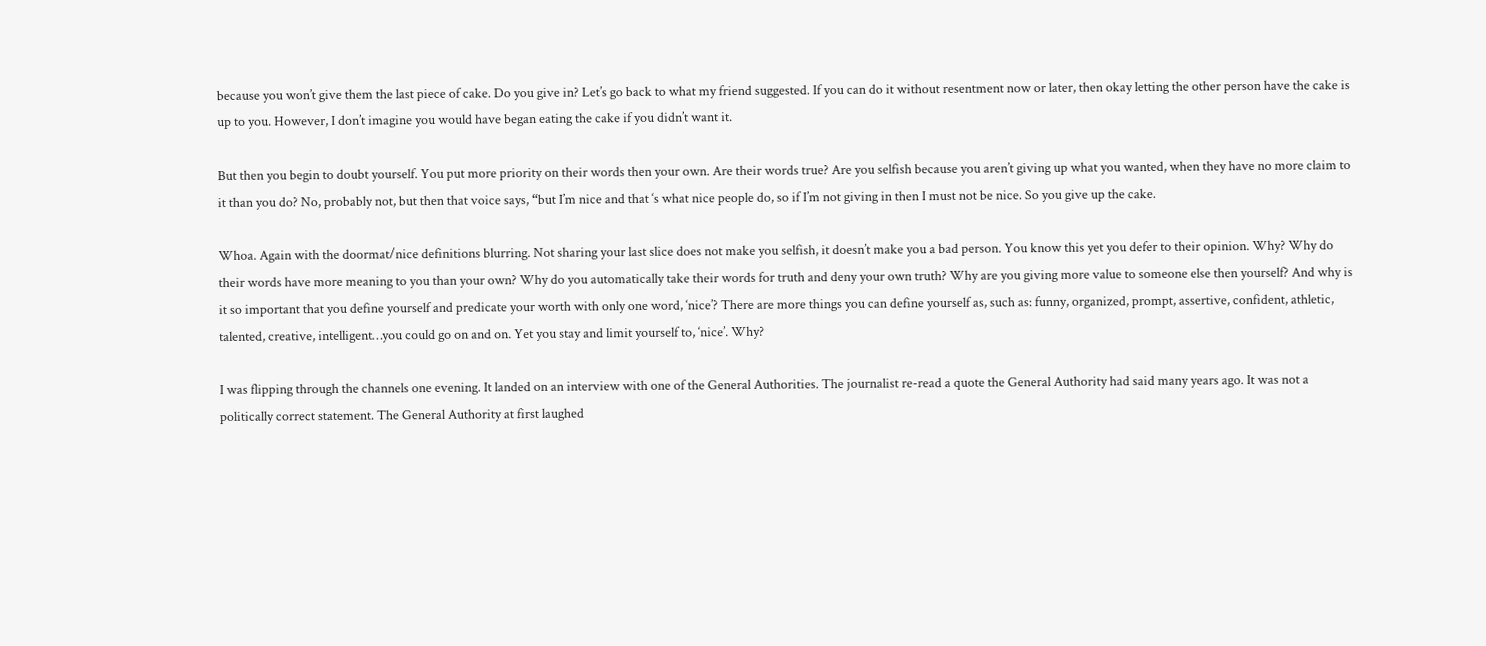because you won’t give them the last piece of cake. Do you give in? Let’s go back to what my friend suggested. If you can do it without resentment now or later, then okay letting the other person have the cake is up to you. However, I don’t imagine you would have began eating the cake if you didn’t want it.

But then you begin to doubt yourself. You put more priority on their words then your own. Are their words true? Are you selfish because you aren’t giving up what you wanted, when they have no more claim to it than you do? No, probably not, but then that voice says, “but I’m nice and that ‘s what nice people do, so if I’m not giving in then I must not be nice. So you give up the cake.

Whoa. Again with the doormat/nice definitions blurring. Not sharing your last slice does not make you selfish, it doesn’t make you a bad person. You know this yet you defer to their opinion. Why? Why do their words have more meaning to you than your own? Why do you automatically take their words for truth and deny your own truth? Why are you giving more value to someone else then yourself? And why is it so important that you define yourself and predicate your worth with only one word, ‘nice’? There are more things you can define yourself as, such as: funny, organized, prompt, assertive, confident, athletic, talented, creative, intelligent…you could go on and on. Yet you stay and limit yourself to, ‘nice’. Why?

I was flipping through the channels one evening. It landed on an interview with one of the General Authorities. The journalist re-read a quote the General Authority had said many years ago. It was not a politically correct statement. The General Authority at first laughed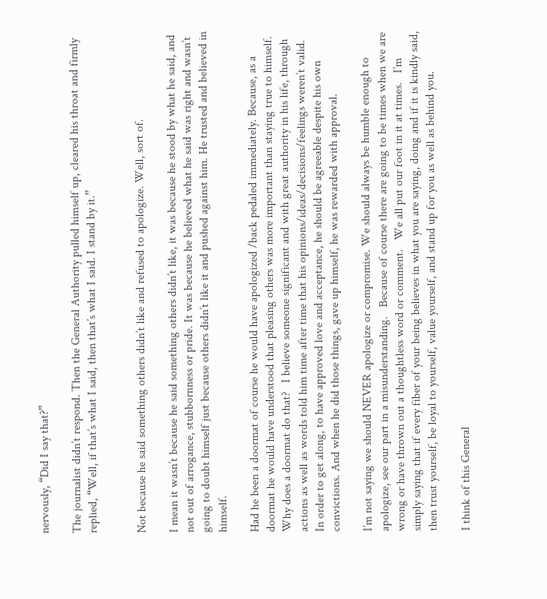nervously, “Did I say that?”

The journalist didn’t respond. Then the General Authority pulled himself up, cleared his throat and firmly replied, “Well, if that’s what I said, then that’s what I said. I stand by it.”


Not because he said something others didn’t like and refused to apologize. Well, sort of.

I mean it wasn’t because he said something others didn’t like, it was because he stood by what he said, and not out of arrogance, stubbornness or pride. It was because he believed what he said was right and wasn’t going to doubt himself just because others didn’t like it and pushed against him. He trusted and believed in himself.

Had he been a doormat of course he would have apologized /back pedaled immediately. Because, as a doormat he would have understood that pleasing others was more important than staying true to himself. Why does a doormat do that?   I believe someone significant and with great authority in his life, through actions as well as words told him time after time that his opinions/ideas/decisions/feelings weren’t valid. In order to get along, to have approved love and acceptance, he should be agreeable despite his own convictions. And when he did those things, gave up himself, he was rewarded with approval.

I’m not saying we should NEVER apologize or compromise. We should always be humble enough to apologize, see our part in a misunderstanding.   Because of course there are going to be times when we are wrong or have thrown out a thoughtless word or comment.   We all put our foot in it at times.   I’m simply saying that if every fiber of your being believes in what you are saying, doing and if it is kindly said, then trust yourself, be loyal to yourself, value yourself, and stand up for you as well as behind you.

I think of this General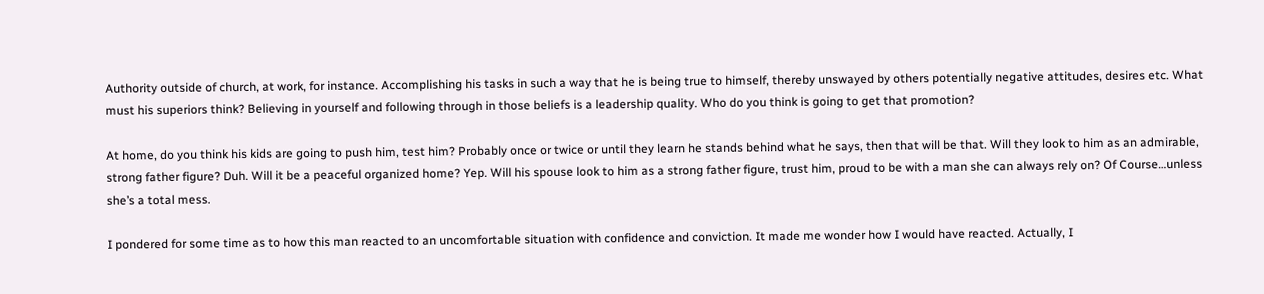Authority outside of church, at work, for instance. Accomplishing his tasks in such a way that he is being true to himself, thereby unswayed by others potentially negative attitudes, desires etc. What must his superiors think? Believing in yourself and following through in those beliefs is a leadership quality. Who do you think is going to get that promotion?

At home, do you think his kids are going to push him, test him? Probably once or twice or until they learn he stands behind what he says, then that will be that. Will they look to him as an admirable, strong father figure? Duh. Will it be a peaceful organized home? Yep. Will his spouse look to him as a strong father figure, trust him, proud to be with a man she can always rely on? Of Course…unless she’s a total mess.

I pondered for some time as to how this man reacted to an uncomfortable situation with confidence and conviction. It made me wonder how I would have reacted. Actually, I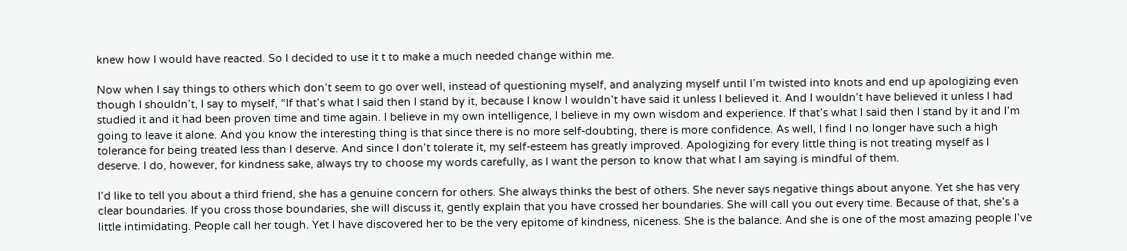knew how I would have reacted. So I decided to use it t to make a much needed change within me.

Now when I say things to others which don’t seem to go over well, instead of questioning myself, and analyzing myself until I’m twisted into knots and end up apologizing even though I shouldn’t, I say to myself, “If that’s what I said then I stand by it, because I know I wouldn’t have said it unless I believed it. And I wouldn’t have believed it unless I had studied it and it had been proven time and time again. I believe in my own intelligence, I believe in my own wisdom and experience. If that’s what I said then I stand by it and I’m going to leave it alone. And you know the interesting thing is that since there is no more self-doubting, there is more confidence. As well, I find I no longer have such a high tolerance for being treated less than I deserve. And since I don’t tolerate it, my self-esteem has greatly improved. Apologizing for every little thing is not treating myself as I deserve. I do, however, for kindness sake, always try to choose my words carefully, as I want the person to know that what I am saying is mindful of them.

I’d like to tell you about a third friend, she has a genuine concern for others. She always thinks the best of others. She never says negative things about anyone. Yet she has very clear boundaries. If you cross those boundaries, she will discuss it, gently explain that you have crossed her boundaries. She will call you out every time. Because of that, she’s a little intimidating. People call her tough. Yet I have discovered her to be the very epitome of kindness, niceness. She is the balance. And she is one of the most amazing people I’ve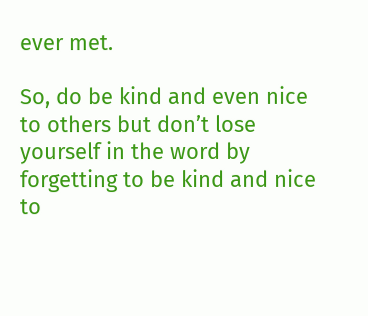ever met.

So, do be kind and even nice to others but don’t lose yourself in the word by forgetting to be kind and nice to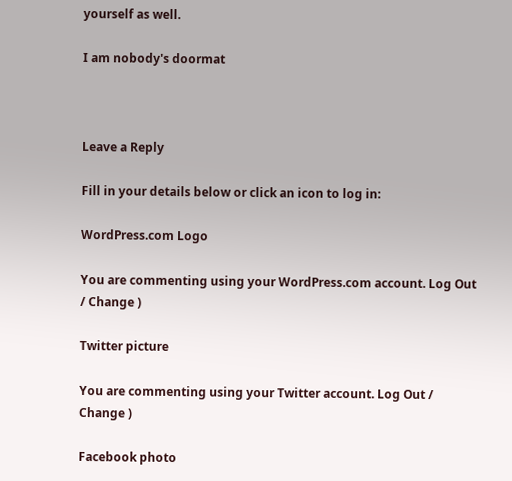yourself as well.

I am nobody's doormat



Leave a Reply

Fill in your details below or click an icon to log in:

WordPress.com Logo

You are commenting using your WordPress.com account. Log Out / Change )

Twitter picture

You are commenting using your Twitter account. Log Out / Change )

Facebook photo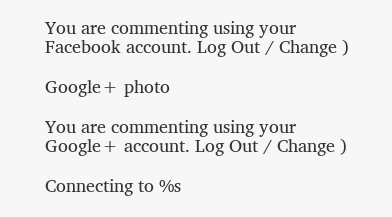You are commenting using your Facebook account. Log Out / Change )

Google+ photo

You are commenting using your Google+ account. Log Out / Change )

Connecting to %s